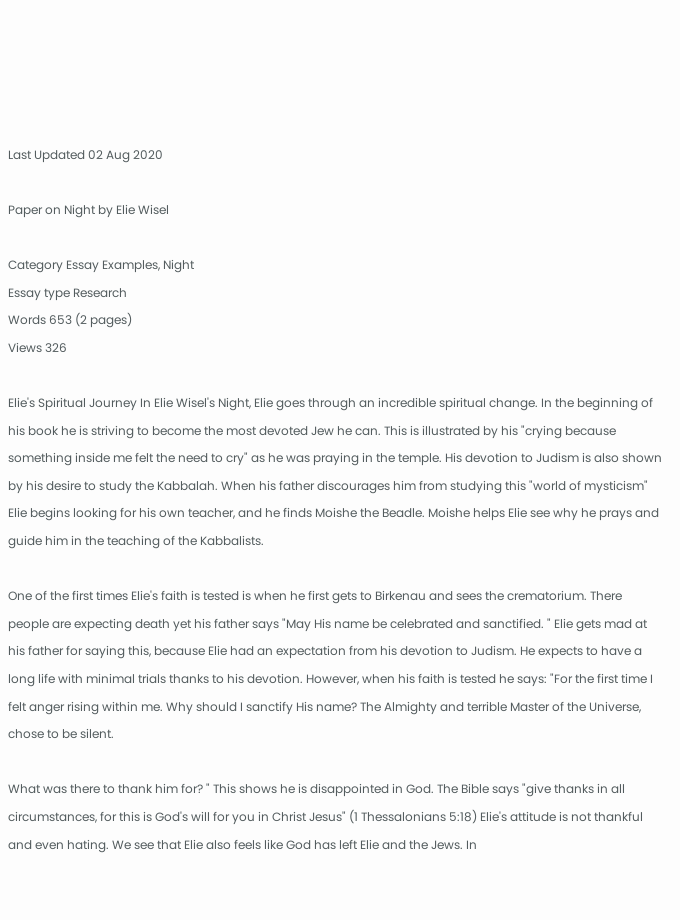Last Updated 02 Aug 2020

Paper on Night by Elie Wisel

Category Essay Examples, Night
Essay type Research
Words 653 (2 pages)
Views 326

Elie's Spiritual Journey In Elie Wisel's Night, Elie goes through an incredible spiritual change. In the beginning of his book he is striving to become the most devoted Jew he can. This is illustrated by his "crying because something inside me felt the need to cry" as he was praying in the temple. His devotion to Judism is also shown by his desire to study the Kabbalah. When his father discourages him from studying this "world of mysticism" Elie begins looking for his own teacher, and he finds Moishe the Beadle. Moishe helps Elie see why he prays and guide him in the teaching of the Kabbalists.

One of the first times Elie's faith is tested is when he first gets to Birkenau and sees the crematorium. There people are expecting death yet his father says "May His name be celebrated and sanctified. " Elie gets mad at his father for saying this, because Elie had an expectation from his devotion to Judism. He expects to have a long life with minimal trials thanks to his devotion. However, when his faith is tested he says: "For the first time I felt anger rising within me. Why should I sanctify His name? The Almighty and terrible Master of the Universe, chose to be silent.

What was there to thank him for? " This shows he is disappointed in God. The Bible says "give thanks in all circumstances, for this is God's will for you in Christ Jesus" (1 Thessalonians 5:18) Elie's attitude is not thankful and even hating. We see that Elie also feels like God has left Elie and the Jews. In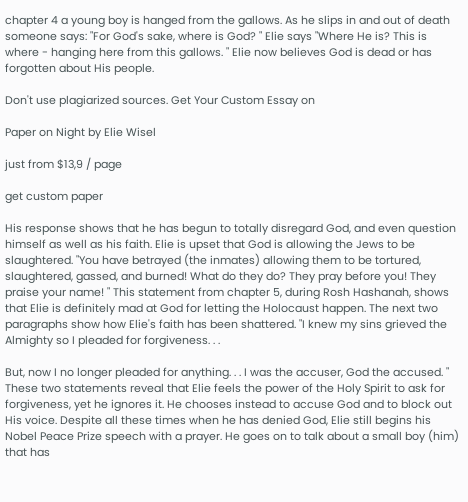chapter 4 a young boy is hanged from the gallows. As he slips in and out of death someone says: "For God's sake, where is God? " Elie says "Where He is? This is where - hanging here from this gallows. " Elie now believes God is dead or has forgotten about His people.

Don't use plagiarized sources. Get Your Custom Essay on

Paper on Night by Elie Wisel

just from $13,9 / page

get custom paper

His response shows that he has begun to totally disregard God, and even question himself as well as his faith. Elie is upset that God is allowing the Jews to be slaughtered. "You have betrayed (the inmates) allowing them to be tortured, slaughtered, gassed, and burned! What do they do? They pray before you! They praise your name! " This statement from chapter 5, during Rosh Hashanah, shows that Elie is definitely mad at God for letting the Holocaust happen. The next two paragraphs show how Elie's faith has been shattered. "I knew my sins grieved the Almighty so I pleaded for forgiveness. . .

But, now I no longer pleaded for anything. . . I was the accuser, God the accused. " These two statements reveal that Elie feels the power of the Holy Spirit to ask for forgiveness, yet he ignores it. He chooses instead to accuse God and to block out His voice. Despite all these times when he has denied God, Elie still begins his Nobel Peace Prize speech with a prayer. He goes on to talk about a small boy (him) that has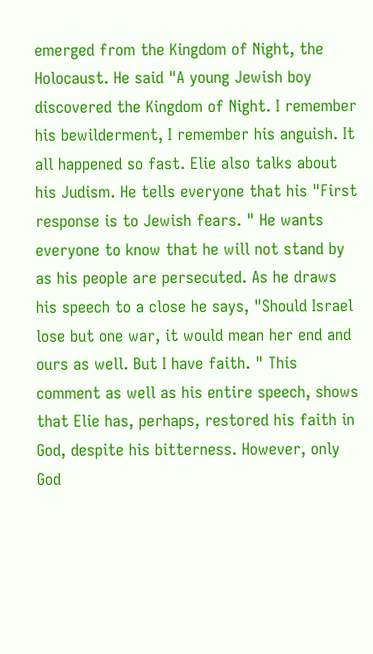emerged from the Kingdom of Night, the Holocaust. He said "A young Jewish boy discovered the Kingdom of Night. I remember his bewilderment, I remember his anguish. It all happened so fast. Elie also talks about his Judism. He tells everyone that his "First response is to Jewish fears. " He wants everyone to know that he will not stand by as his people are persecuted. As he draws his speech to a close he says, "Should Israel lose but one war, it would mean her end and ours as well. But I have faith. " This comment as well as his entire speech, shows that Elie has, perhaps, restored his faith in God, despite his bitterness. However, only God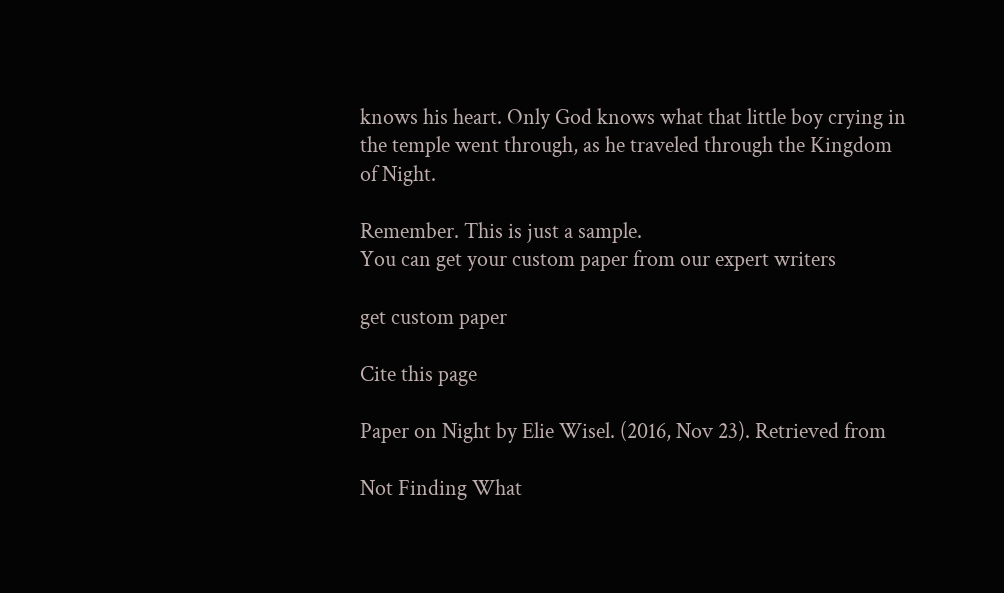knows his heart. Only God knows what that little boy crying in the temple went through, as he traveled through the Kingdom of Night.

Remember. This is just a sample.
You can get your custom paper from our expert writers

get custom paper

Cite this page

Paper on Night by Elie Wisel. (2016, Nov 23). Retrieved from

Not Finding What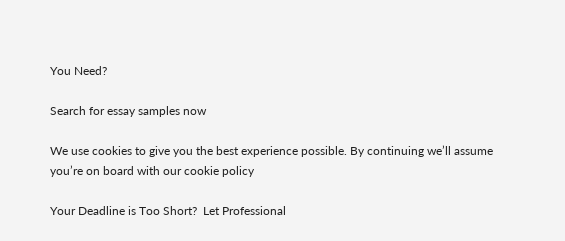You Need?

Search for essay samples now

We use cookies to give you the best experience possible. By continuing we’ll assume you’re on board with our cookie policy

Your Deadline is Too Short?  Let Professional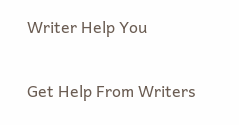Writer Help You

Get Help From Writers